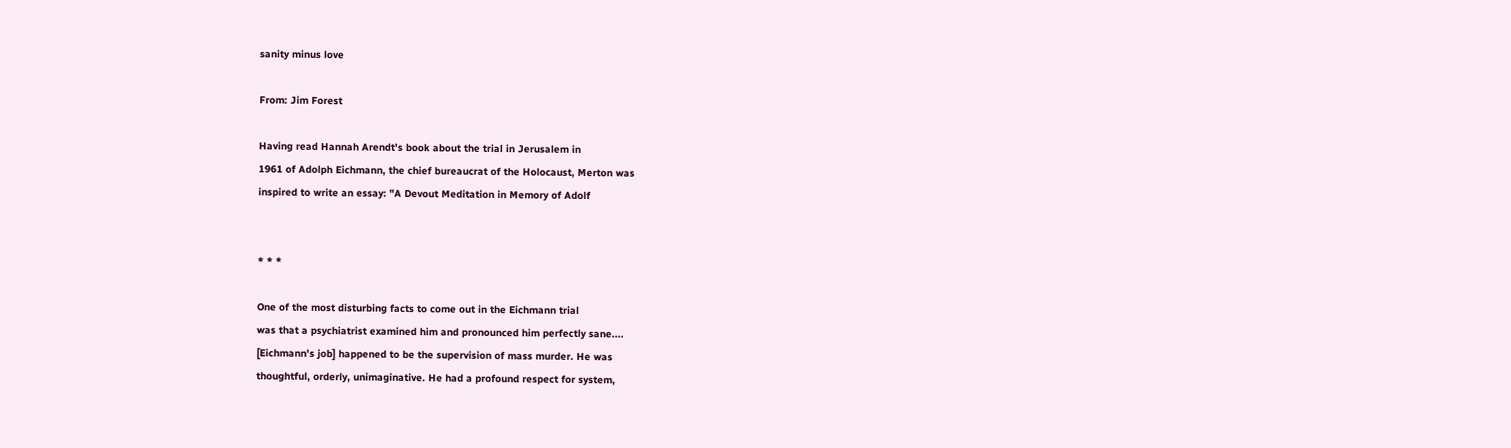sanity minus love

From: Jim Forest

Having read Hannah Arendt's book about the trial in Jerusalem in
1961 of Adolph Eichmann, the chief bureaucrat of the Holocaust, Merton was
inspired to write an essay: "A Devout Meditation in Memory of Adolf


* * *

One of the most disturbing facts to come out in the Eichmann trial
was that a psychiatrist examined him and pronounced him perfectly sane....
[Eichmann's job] happened to be the supervision of mass murder. He was
thoughtful, orderly, unimaginative. He had a profound respect for system,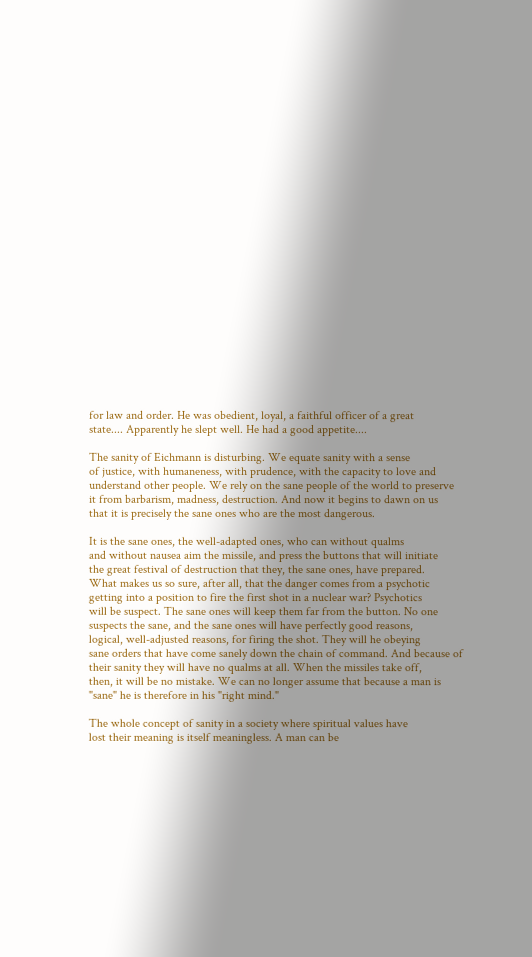for law and order. He was obedient, loyal, a faithful officer of a great
state.... Apparently he slept well. He had a good appetite....

The sanity of Eichmann is disturbing. We equate sanity with a sense
of justice, with humaneness, with prudence, with the capacity to love and
understand other people. We rely on the sane people of the world to preserve
it from barbarism, madness, destruction. And now it begins to dawn on us
that it is precisely the sane ones who are the most dangerous.

It is the sane ones, the well-adapted ones, who can without qualms
and without nausea aim the missile, and press the buttons that will initiate
the great festival of destruction that they, the sane ones, have prepared.
What makes us so sure, after all, that the danger comes from a psychotic
getting into a position to fire the first shot in a nuclear war? Psychotics
will be suspect. The sane ones will keep them far from the button. No one
suspects the sane, and the sane ones will have perfectly good reasons,
logical, well-adjusted reasons, for firing the shot. They will he obeying
sane orders that have come sanely down the chain of command. And because of
their sanity they will have no qualms at all. When the missiles take off,
then, it will be no mistake. We can no longer assume that because a man is
"sane" he is therefore in his "right mind."

The whole concept of sanity in a society where spiritual values have
lost their meaning is itself meaningless. A man can be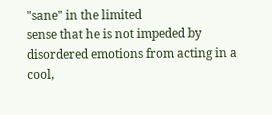"sane" in the limited
sense that he is not impeded by disordered emotions from acting in a cool,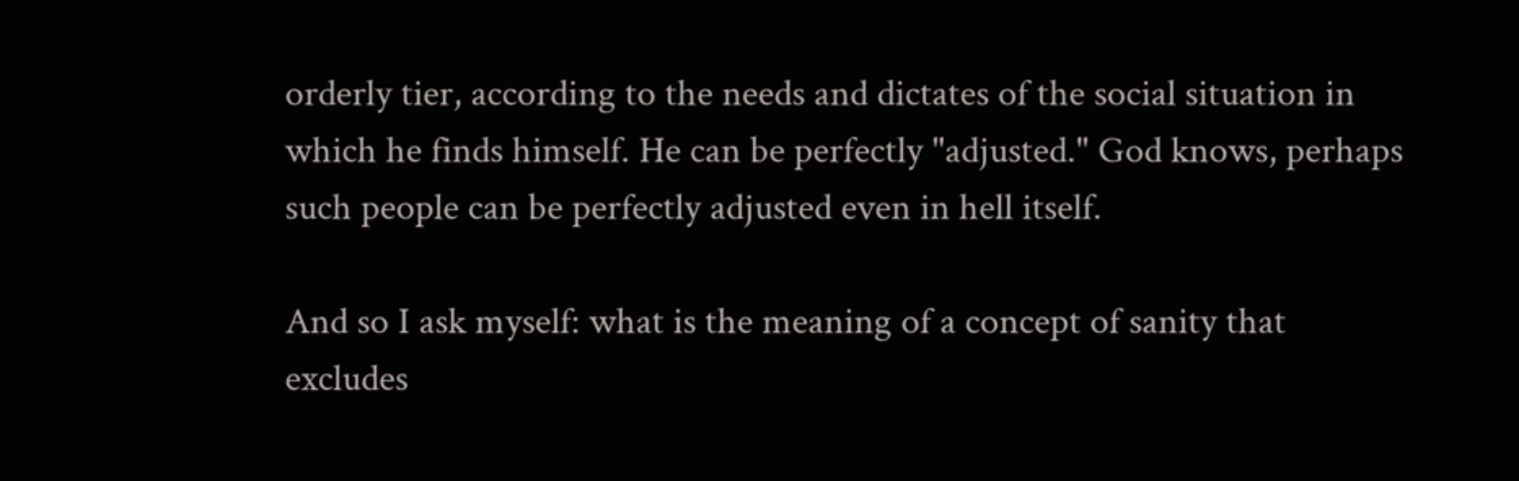orderly tier, according to the needs and dictates of the social situation in
which he finds himself. He can be perfectly "adjusted." God knows, perhaps
such people can be perfectly adjusted even in hell itself.

And so I ask myself: what is the meaning of a concept of sanity that
excludes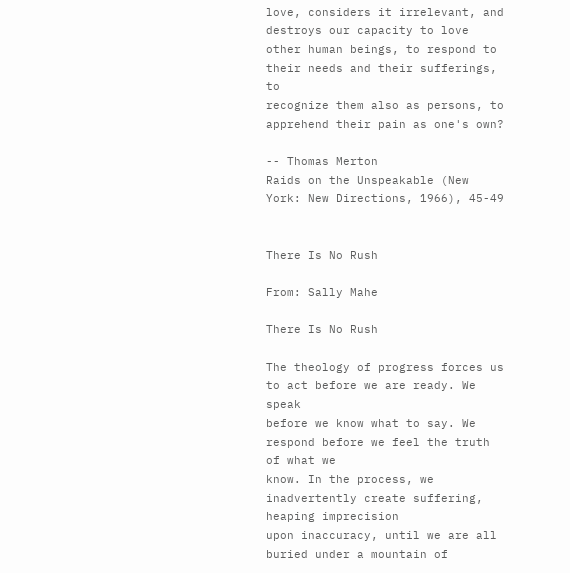love, considers it irrelevant, and destroys our capacity to love
other human beings, to respond to their needs and their sufferings, to
recognize them also as persons, to apprehend their pain as one's own?

-- Thomas Merton
Raids on the Unspeakable (New York: New Directions, 1966), 45-49


There Is No Rush

From: Sally Mahe

There Is No Rush

The theology of progress forces us to act before we are ready. We speak
before we know what to say. We respond before we feel the truth of what we
know. In the process, we inadvertently create suffering, heaping imprecision
upon inaccuracy, until we are all buried under a mountain of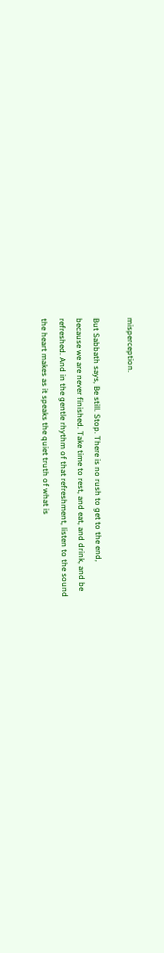misperception.

But Sabbath says, Be still. Stop. There is no rush to get to the end,
because we are never finished. Take time to rest, and eat, and drink, and be
refreshed. And in the gentle rhythm of that refreshment, listen to the sound
the heart makes as it speaks the quiet truth of what is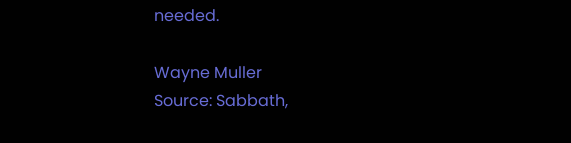needed.

Wayne Muller
Source: Sabbath,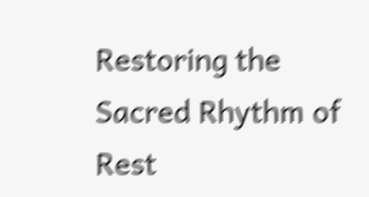Restoring the Sacred Rhythm of Rest